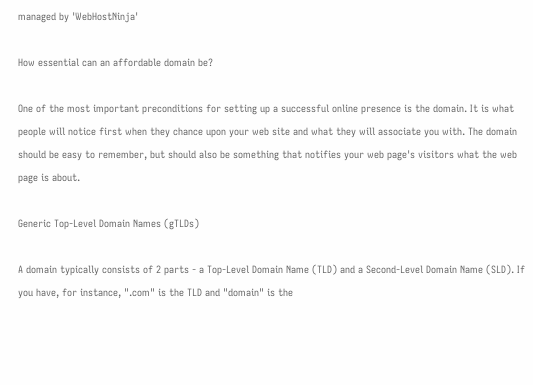managed by 'WebHostNinja'

How essential can an affordable domain be?

One of the most important preconditions for setting up a successful online presence is the domain. It is what people will notice first when they chance upon your web site and what they will associate you with. The domain should be easy to remember, but should also be something that notifies your web page's visitors what the web page is about.

Generic Top-Level Domain Names (gTLDs)

A domain typically consists of 2 parts - a Top-Level Domain Name (TLD) and a Second-Level Domain Name (SLD). If you have, for instance, ".com" is the TLD and "domain" is the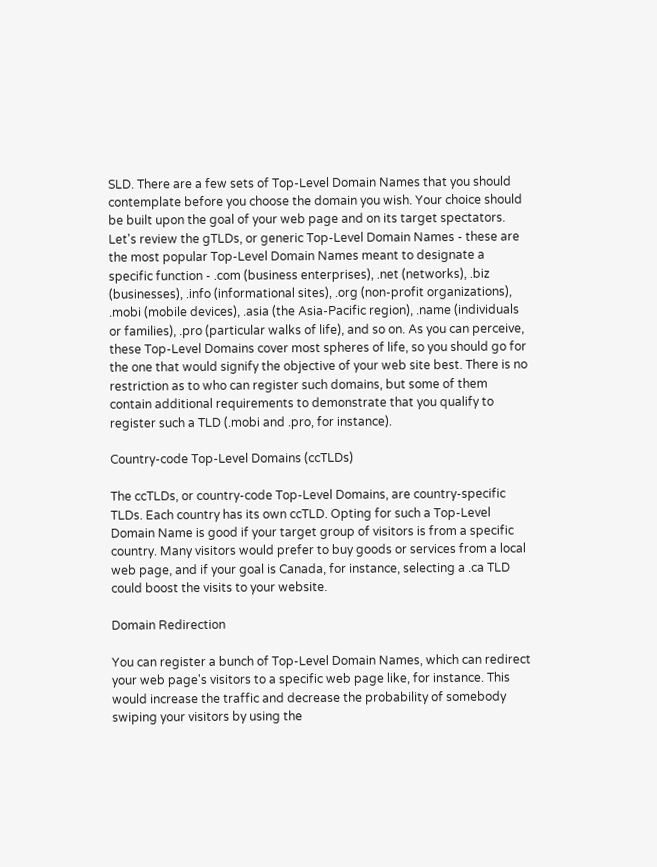SLD. There are a few sets of Top-Level Domain Names that you should contemplate before you choose the domain you wish. Your choice should be built upon the goal of your web page and on its target spectators. Let's review the gTLDs, or generic Top-Level Domain Names - these are the most popular Top-Level Domain Names meant to designate a specific function - .com (business enterprises), .net (networks), .biz (businesses), .info (informational sites), .org (non-profit organizations), .mobi (mobile devices), .asia (the Asia-Pacific region), .name (individuals or families), .pro (particular walks of life), and so on. As you can perceive, these Top-Level Domains cover most spheres of life, so you should go for the one that would signify the objective of your web site best. There is no restriction as to who can register such domains, but some of them contain additional requirements to demonstrate that you qualify to register such a TLD (.mobi and .pro, for instance).

Country-code Top-Level Domains (ccTLDs)

The ccTLDs, or country-code Top-Level Domains, are country-specific TLDs. Each country has its own ccTLD. Opting for such a Top-Level Domain Name is good if your target group of visitors is from a specific country. Many visitors would prefer to buy goods or services from a local web page, and if your goal is Canada, for instance, selecting a .ca TLD could boost the visits to your website.

Domain Redirection

You can register a bunch of Top-Level Domain Names, which can redirect your web page's visitors to a specific web page like, for instance. This would increase the traffic and decrease the probability of somebody swiping your visitors by using the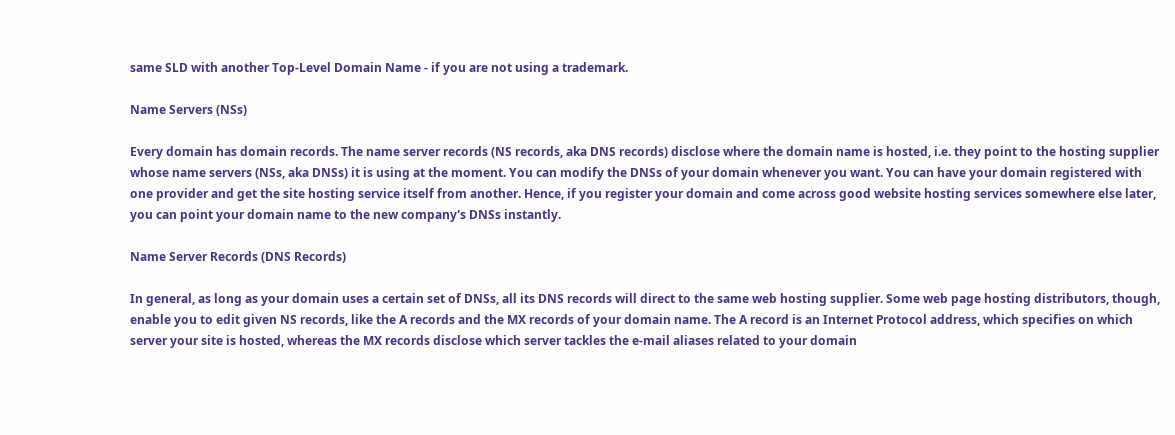same SLD with another Top-Level Domain Name - if you are not using a trademark.

Name Servers (NSs)

Every domain has domain records. The name server records (NS records, aka DNS records) disclose where the domain name is hosted, i.e. they point to the hosting supplier whose name servers (NSs, aka DNSs) it is using at the moment. You can modify the DNSs of your domain whenever you want. You can have your domain registered with one provider and get the site hosting service itself from another. Hence, if you register your domain and come across good website hosting services somewhere else later, you can point your domain name to the new company's DNSs instantly.

Name Server Records (DNS Records)

In general, as long as your domain uses a certain set of DNSs, all its DNS records will direct to the same web hosting supplier. Some web page hosting distributors, though, enable you to edit given NS records, like the A records and the MX records of your domain name. The A record is an Internet Protocol address, which specifies on which server your site is hosted, whereas the MX records disclose which server tackles the e-mail aliases related to your domain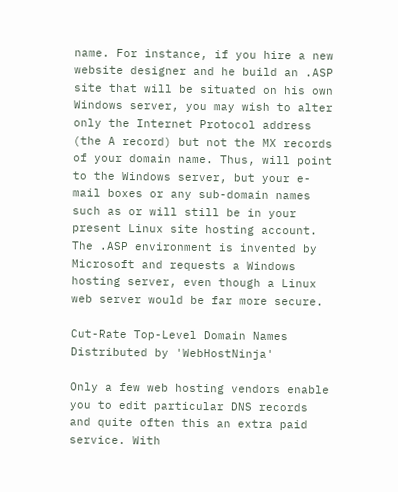name. For instance, if you hire a new website designer and he build an .ASP site that will be situated on his own Windows server, you may wish to alter only the Internet Protocol address (the A record) but not the MX records of your domain name. Thus, will point to the Windows server, but your e-mail boxes or any sub-domain names such as or will still be in your present Linux site hosting account. The .ASP environment is invented by Microsoft and requests a Windows hosting server, even though a Linux web server would be far more secure.

Cut-Rate Top-Level Domain Names Distributed by 'WebHostNinja'

Only a few web hosting vendors enable you to edit particular DNS records and quite often this an extra paid service. With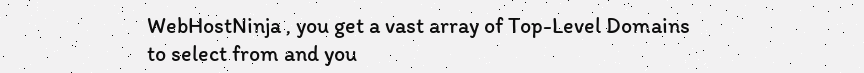WebHostNinja , you get a vast array of Top-Level Domains to select from and you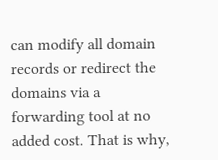can modify all domain records or redirect the domains via a forwarding tool at no added cost. That is why,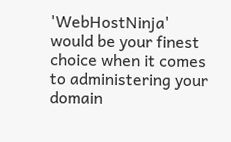'WebHostNinja' would be your finest choice when it comes to administering your domain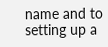name and to setting up a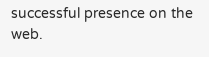successful presence on the web.